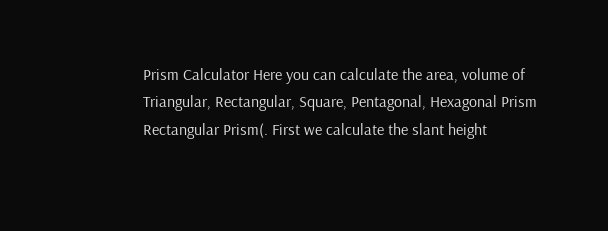Prism Calculator Here you can calculate the area, volume of Triangular, Rectangular, Square, Pentagonal, Hexagonal Prism Rectangular Prism(. First we calculate the slant height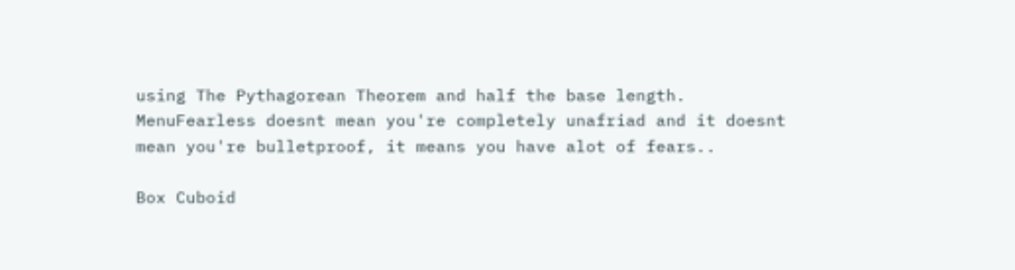using The Pythagorean Theorem and half the base length. MenuFearless doesnt mean you're completely unafriad and it doesnt mean you're bulletproof, it means you have alot of fears..

Box Cuboid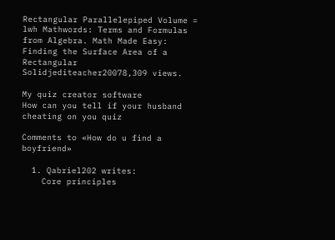Rectangular Parallelepiped Volume = lwh Mathwords: Terms and Formulas from Algebra. Math Made Easy: Finding the Surface Area of a Rectangular Solidjediteacher20078,309 views.

My quiz creator software
How can you tell if your husband cheating on you quiz

Comments to «How do u find a boyfriend»

  1. Qabriel202 writes:
    Core principles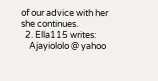of our advice with her she continues.
  2. Ella115 writes:
    Ajayiololo @ yahoo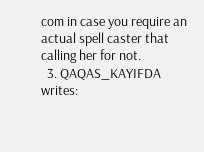com in case you require an actual spell caster that calling her for not.
  3. QAQAS_KAYIFDA writes: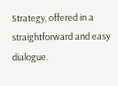Strategy, offered in a straightforward and easy dialogue.